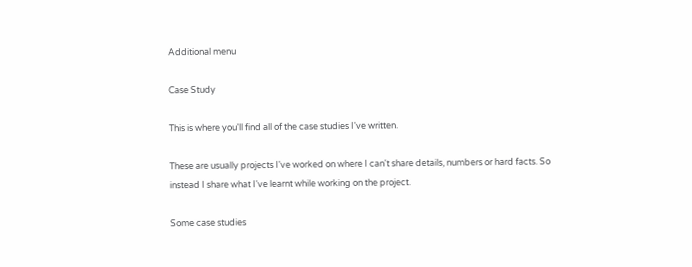Additional menu

Case Study

This is where you'll find all of the case studies I've written.

These are usually projects I've worked on where I can't share details, numbers or hard facts. So instead I share what I've learnt while working on the project.

Some case studies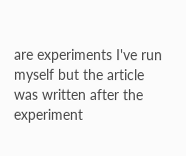are experiments I've run myself but the article was written after the experiment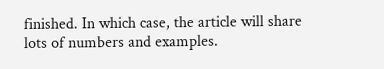finished. In which case, the article will share lots of numbers and examples.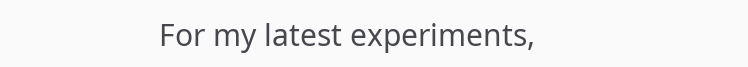For my latest experiments,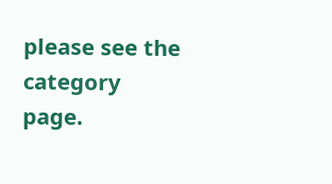please see the category page.